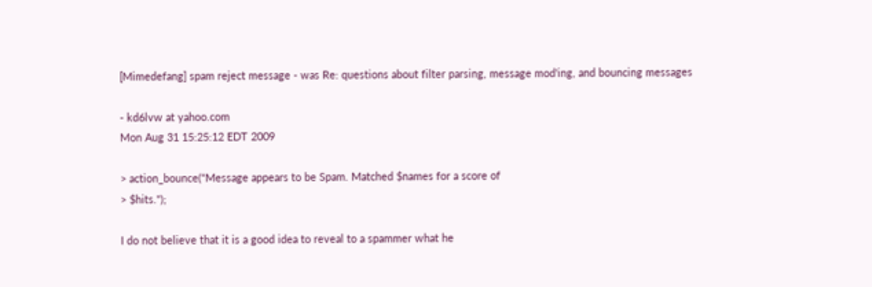[Mimedefang] spam reject message - was Re: questions about filter parsing, message mod'ing, and bouncing messages

- kd6lvw at yahoo.com
Mon Aug 31 15:25:12 EDT 2009

> action_bounce("Message appears to be Spam. Matched $names for a score of
> $hits.");

I do not believe that it is a good idea to reveal to a spammer what he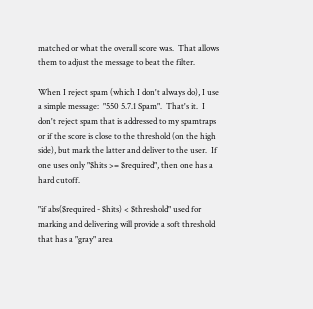matched or what the overall score was.  That allows them to adjust the message to beat the filter.

When I reject spam (which I don't always do), I use a simple message:  "550 5.7.1 Spam".  That's it.  I don't reject spam that is addressed to my spamtraps or if the score is close to the threshold (on the high side), but mark the latter and deliver to the user.  If one uses only "$hits >= $required", then one has a hard cutoff.

"if abs($required - $hits) < $threshold" used for marking and delivering will provide a soft threshold that has a "gray" area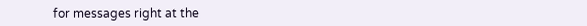for messages right at the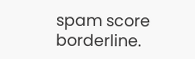spam score borderline.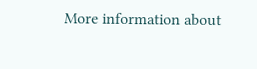More information about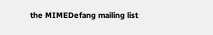the MIMEDefang mailing list